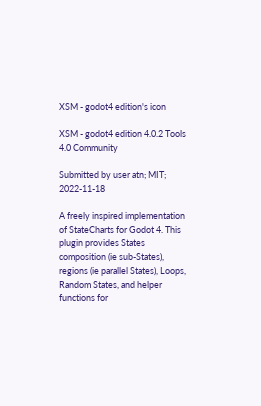XSM - godot4 edition's icon

XSM - godot4 edition 4.0.2 Tools 4.0 Community

Submitted by user atn; MIT; 2022-11-18

A freely inspired implementation of StateCharts for Godot 4. This plugin provides States composition (ie sub-States), regions (ie parallel States), Loops, Random States, and helper functions for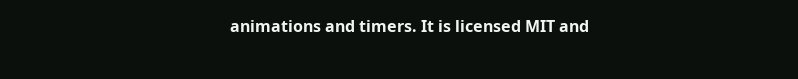animations and timers. It is licensed MIT and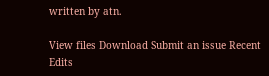written by atn.

View files Download Submit an issue Recent Edits